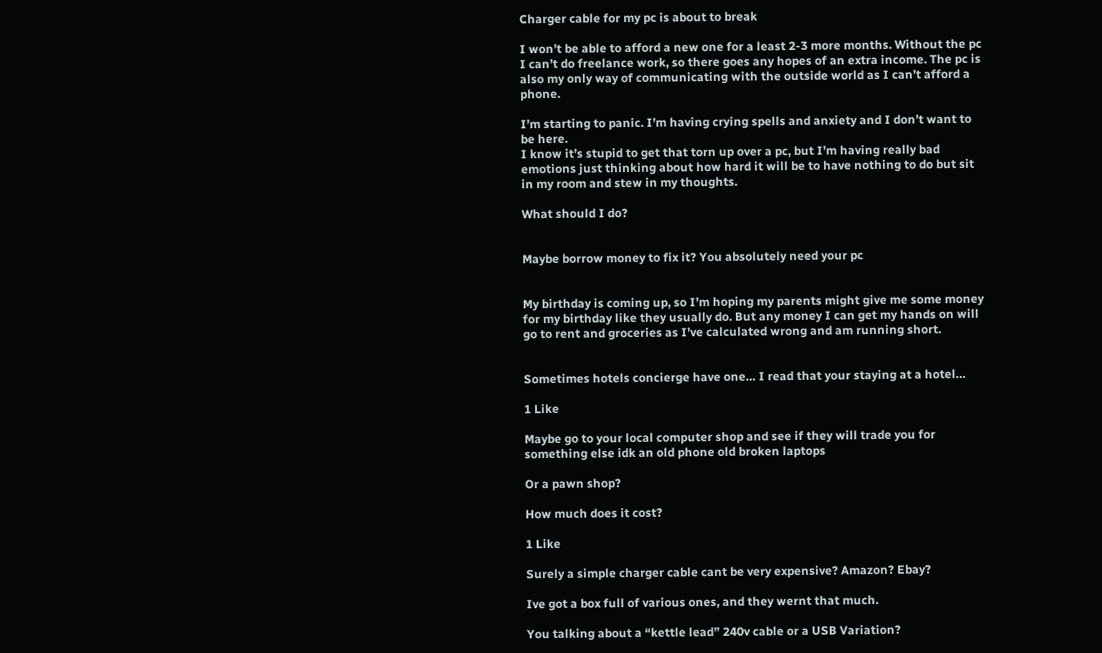Charger cable for my pc is about to break

I won’t be able to afford a new one for a least 2-3 more months. Without the pc I can’t do freelance work, so there goes any hopes of an extra income. The pc is also my only way of communicating with the outside world as I can’t afford a phone.

I’m starting to panic. I’m having crying spells and anxiety and I don’t want to be here.
I know it’s stupid to get that torn up over a pc, but I’m having really bad emotions just thinking about how hard it will be to have nothing to do but sit in my room and stew in my thoughts.

What should I do?


Maybe borrow money to fix it? You absolutely need your pc


My birthday is coming up, so I’m hoping my parents might give me some money for my birthday like they usually do. But any money I can get my hands on will go to rent and groceries as I’ve calculated wrong and am running short.


Sometimes hotels concierge have one… I read that your staying at a hotel…

1 Like

Maybe go to your local computer shop and see if they will trade you for something else idk an old phone old broken laptops

Or a pawn shop?

How much does it cost?

1 Like

Surely a simple charger cable cant be very expensive? Amazon? Ebay?

Ive got a box full of various ones, and they wernt that much.

You talking about a “kettle lead” 240v cable or a USB Variation?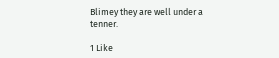Blimey they are well under a tenner.

1 Like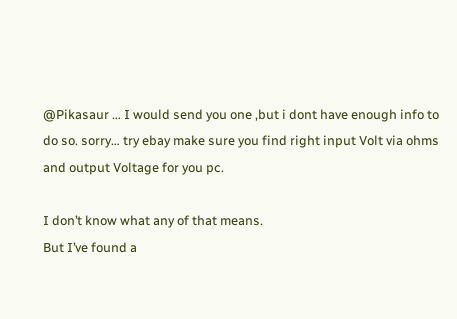@Pikasaur … I would send you one ,but i dont have enough info to do so. sorry… try ebay make sure you find right input Volt via ohms and output Voltage for you pc.

I don’t know what any of that means.
But I’ve found a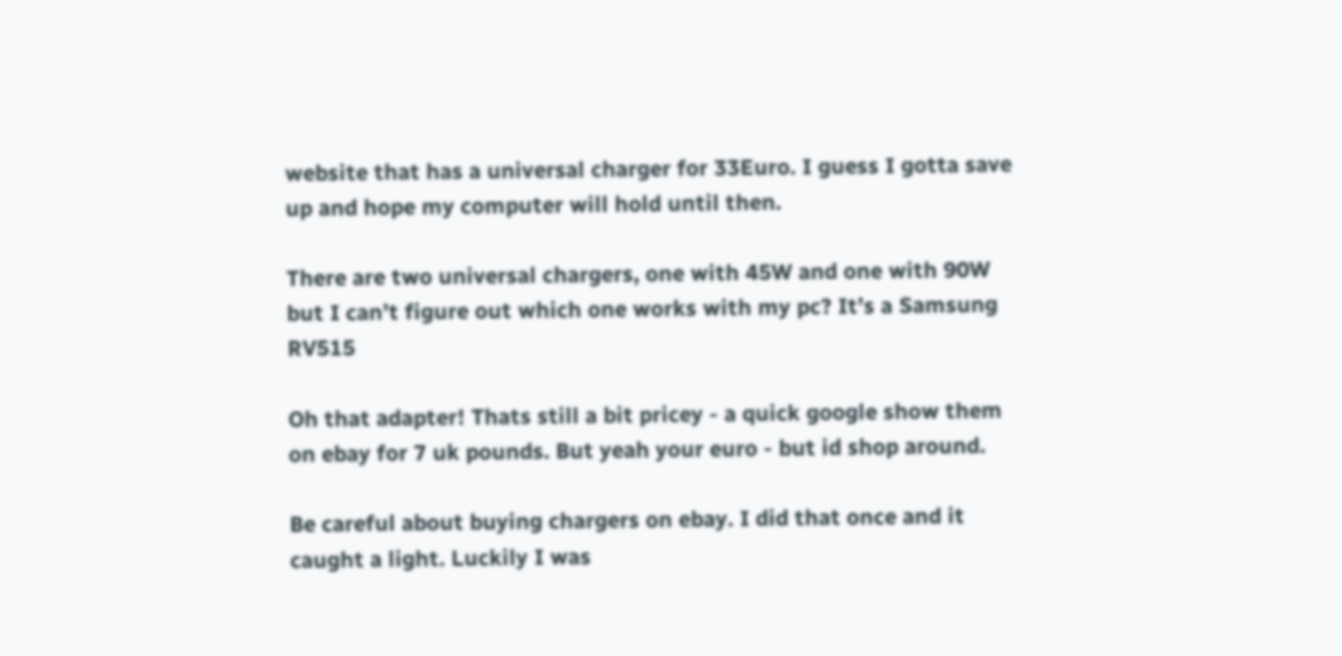website that has a universal charger for 33Euro. I guess I gotta save up and hope my computer will hold until then.

There are two universal chargers, one with 45W and one with 90W but I can’t figure out which one works with my pc? It’s a Samsung RV515

Oh that adapter! Thats still a bit pricey - a quick google show them on ebay for 7 uk pounds. But yeah your euro - but id shop around.

Be careful about buying chargers on ebay. I did that once and it caught a light. Luckily I was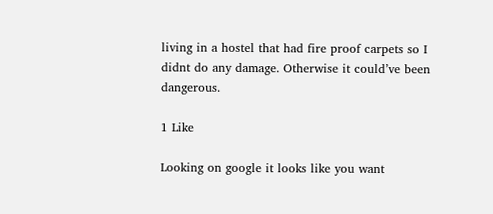living in a hostel that had fire proof carpets so I didnt do any damage. Otherwise it could’ve been dangerous.

1 Like

Looking on google it looks like you want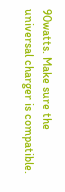90watts. Make sure the universal charger is compatible.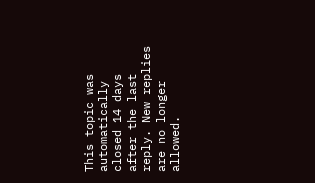This topic was automatically closed 14 days after the last reply. New replies are no longer allowed.